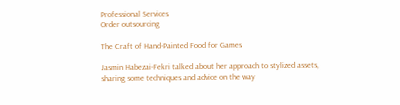Professional Services
Order outsourcing

The Craft of Hand-Painted Food for Games

Jasmin Habezai-Fekri talked about her approach to stylized assets, sharing some techniques and advice on the way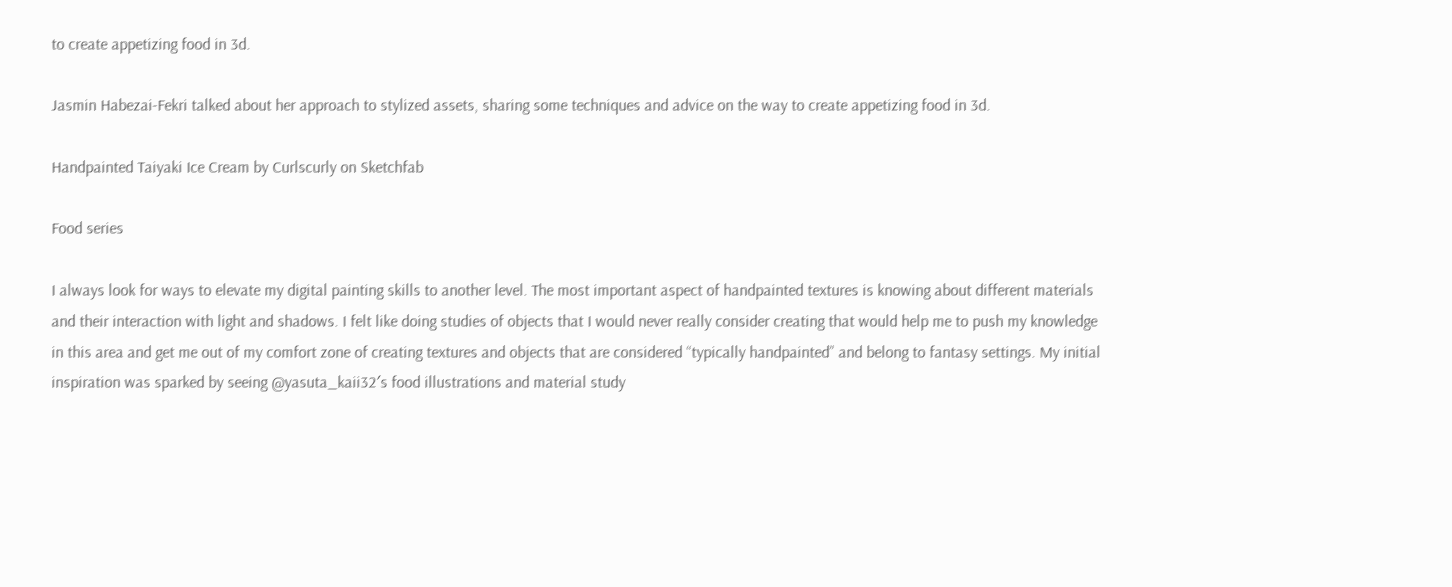to create appetizing food in 3d.

Jasmin Habezai-Fekri talked about her approach to stylized assets, sharing some techniques and advice on the way to create appetizing food in 3d.

Handpainted Taiyaki Ice Cream by Curlscurly on Sketchfab

Food series

I always look for ways to elevate my digital painting skills to another level. The most important aspect of handpainted textures is knowing about different materials and their interaction with light and shadows. I felt like doing studies of objects that I would never really consider creating that would help me to push my knowledge in this area and get me out of my comfort zone of creating textures and objects that are considered “typically handpainted” and belong to fantasy settings. My initial inspiration was sparked by seeing @yasuta_kaii32′s food illustrations and material study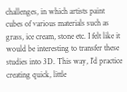challenges, in which artists paint cubes of various materials such as grass, ice cream, stone etc. I felt like it would be interesting to transfer these studies into 3D. This way, I’d practice creating quick, little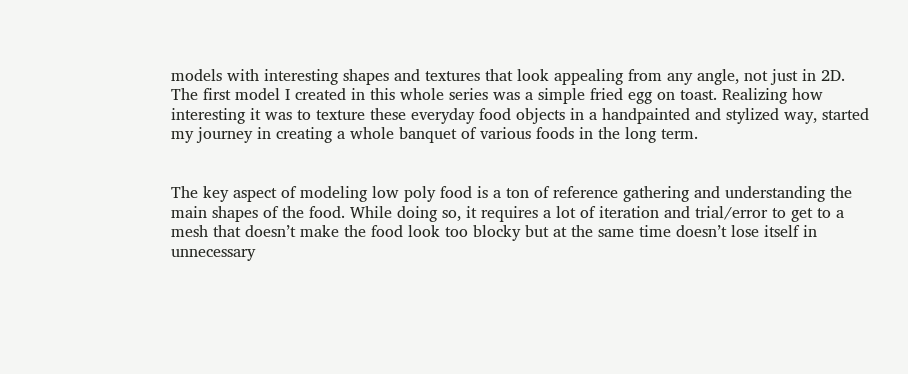models with interesting shapes and textures that look appealing from any angle, not just in 2D. The first model I created in this whole series was a simple fried egg on toast. Realizing how interesting it was to texture these everyday food objects in a handpainted and stylized way, started my journey in creating a whole banquet of various foods in the long term.


The key aspect of modeling low poly food is a ton of reference gathering and understanding the main shapes of the food. While doing so, it requires a lot of iteration and trial/error to get to a mesh that doesn’t make the food look too blocky but at the same time doesn’t lose itself in unnecessary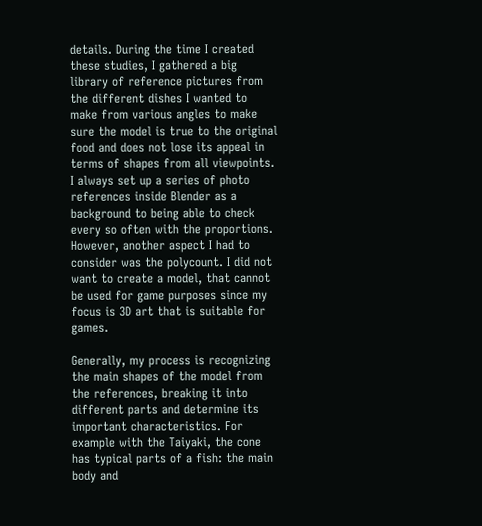details. During the time I created these studies, I gathered a big library of reference pictures from the different dishes I wanted to make from various angles to make sure the model is true to the original food and does not lose its appeal in terms of shapes from all viewpoints. I always set up a series of photo references inside Blender as a background to being able to check every so often with the proportions. However, another aspect I had to consider was the polycount. I did not want to create a model, that cannot be used for game purposes since my focus is 3D art that is suitable for games.

Generally, my process is recognizing the main shapes of the model from the references, breaking it into different parts and determine its important characteristics. For example with the Taiyaki, the cone has typical parts of a fish: the main body and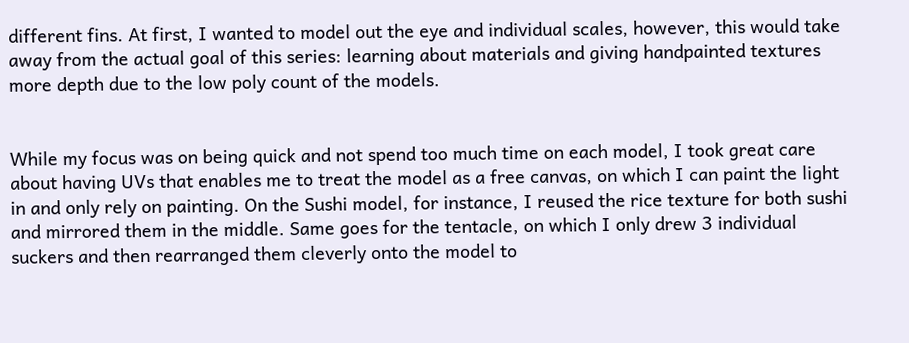different fins. At first, I wanted to model out the eye and individual scales, however, this would take away from the actual goal of this series: learning about materials and giving handpainted textures more depth due to the low poly count of the models.


While my focus was on being quick and not spend too much time on each model, I took great care about having UVs that enables me to treat the model as a free canvas, on which I can paint the light in and only rely on painting. On the Sushi model, for instance, I reused the rice texture for both sushi and mirrored them in the middle. Same goes for the tentacle, on which I only drew 3 individual suckers and then rearranged them cleverly onto the model to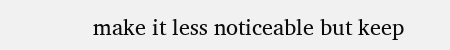make it less noticeable but keep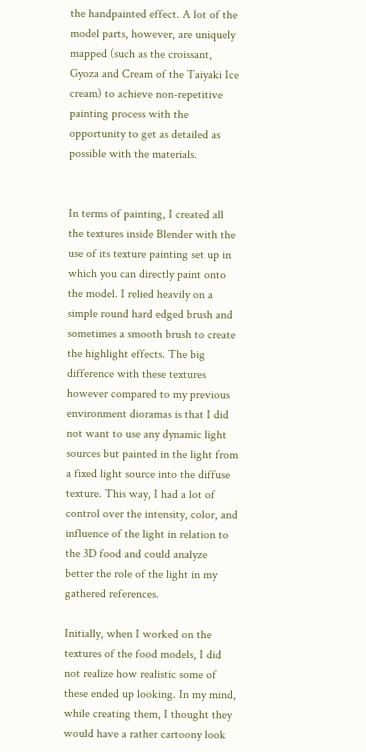the handpainted effect. A lot of the model parts, however, are uniquely mapped (such as the croissant, Gyoza and Cream of the Taiyaki Ice cream) to achieve non-repetitive painting process with the opportunity to get as detailed as possible with the materials.


In terms of painting, I created all the textures inside Blender with the use of its texture painting set up in which you can directly paint onto the model. I relied heavily on a simple round hard edged brush and sometimes a smooth brush to create the highlight effects. The big difference with these textures however compared to my previous environment dioramas is that I did not want to use any dynamic light sources but painted in the light from a fixed light source into the diffuse texture. This way, I had a lot of control over the intensity, color, and influence of the light in relation to the 3D food and could analyze better the role of the light in my gathered references.

Initially, when I worked on the textures of the food models, I did not realize how realistic some of these ended up looking. In my mind, while creating them, I thought they would have a rather cartoony look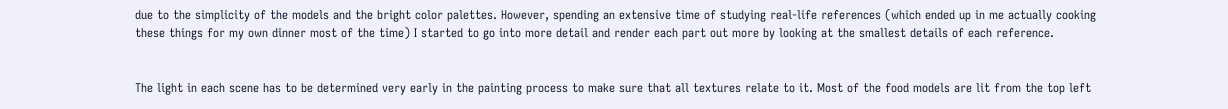due to the simplicity of the models and the bright color palettes. However, spending an extensive time of studying real-life references (which ended up in me actually cooking these things for my own dinner most of the time) I started to go into more detail and render each part out more by looking at the smallest details of each reference.


The light in each scene has to be determined very early in the painting process to make sure that all textures relate to it. Most of the food models are lit from the top left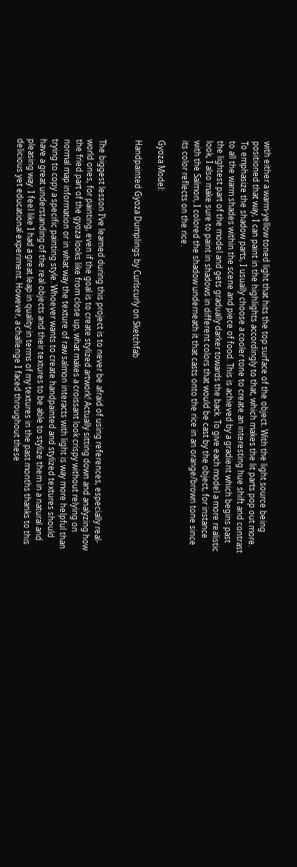with either a warm-yellow toned light that hits the top surface of the object. With the light source being positioned that way, I can paint in the highlights accordingly to that, which makes the lit parts pop out more. To emphasize the shadow parts, I usually choose a cooler tone to create an interesting hue shift and contrast to all the warm shades within the scene and piece of food. This is achieved by a gradient which begins past the lightest part of the model and gets gradually darker towards the back. To give each model a more realistic look, I also make sure to paint in shadows in different colors that would be cast by the object, for instance with the Salmon, I colored the shadow underneath it that casts onto the rice in an orange/brown tone since its color reflects on the rice.

Gyoza Model:

Handpainted Gyoza Dumplings by Curlscurly on Sketchfab


The biggest lesson I’ve learned during this project is to never be afraid of using references, especially real-world ones, for painting, even if the goal is to create stylized artwork! Actually sitting down and analyzing how the fried part of the gyoza looks like from close up, what makes a croissant look crispy without relying on normal map information or in what way the texture of raw salmon interacts with light is way more helpful than trying to copy a specific painting style. Whoever wants to create handpainted and stylized textures should have a great understanding of the real objects and their textures to be able to stylize them in a natural and pleasing way. I feel like I had a great leap in quality in terms of my textures in the past months thanks to this delicious yet educational experiment. However, a challenge I faced throughout these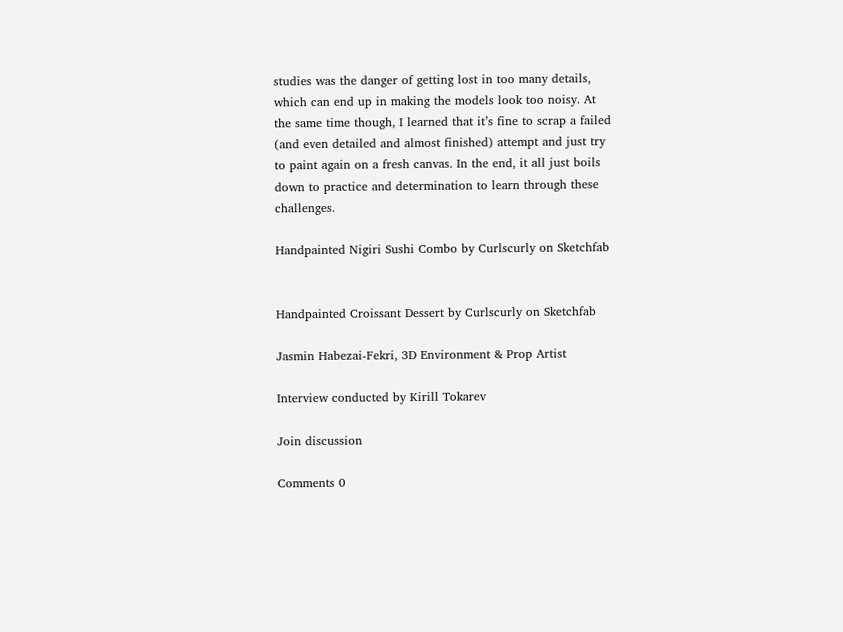studies was the danger of getting lost in too many details, which can end up in making the models look too noisy. At the same time though, I learned that it’s fine to scrap a failed (and even detailed and almost finished) attempt and just try to paint again on a fresh canvas. In the end, it all just boils down to practice and determination to learn through these challenges.

Handpainted Nigiri Sushi Combo by Curlscurly on Sketchfab


Handpainted Croissant Dessert by Curlscurly on Sketchfab

Jasmin Habezai-Fekri, 3D Environment & Prop Artist

Interview conducted by Kirill Tokarev

Join discussion

Comments 0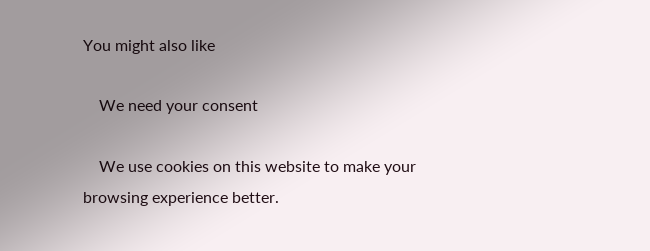You might also like

    We need your consent

    We use cookies on this website to make your browsing experience better.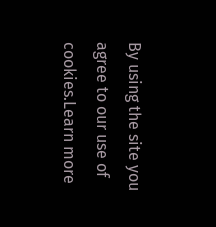By using the site you agree to our use of cookies.Learn more